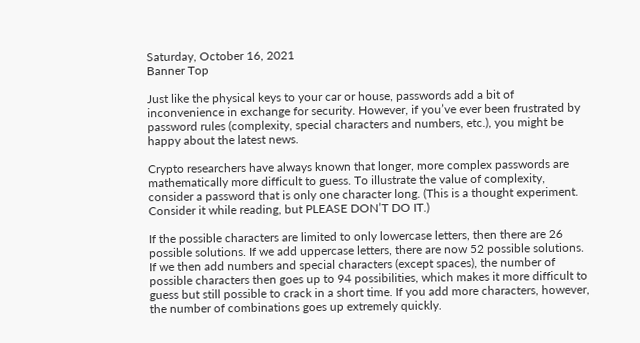Saturday, October 16, 2021
Banner Top

Just like the physical keys to your car or house, passwords add a bit of inconvenience in exchange for security. However, if you’ve ever been frustrated by password rules (complexity, special characters and numbers, etc.), you might be happy about the latest news.

Crypto researchers have always known that longer, more complex passwords are mathematically more difficult to guess. To illustrate the value of complexity, consider a password that is only one character long. (This is a thought experiment. Consider it while reading, but PLEASE DON’T DO IT.)

If the possible characters are limited to only lowercase letters, then there are 26 possible solutions. If we add uppercase letters, there are now 52 possible solutions. If we then add numbers and special characters (except spaces), the number of possible characters then goes up to 94 possibilities, which makes it more difficult to guess but still possible to crack in a short time. If you add more characters, however, the number of combinations goes up extremely quickly.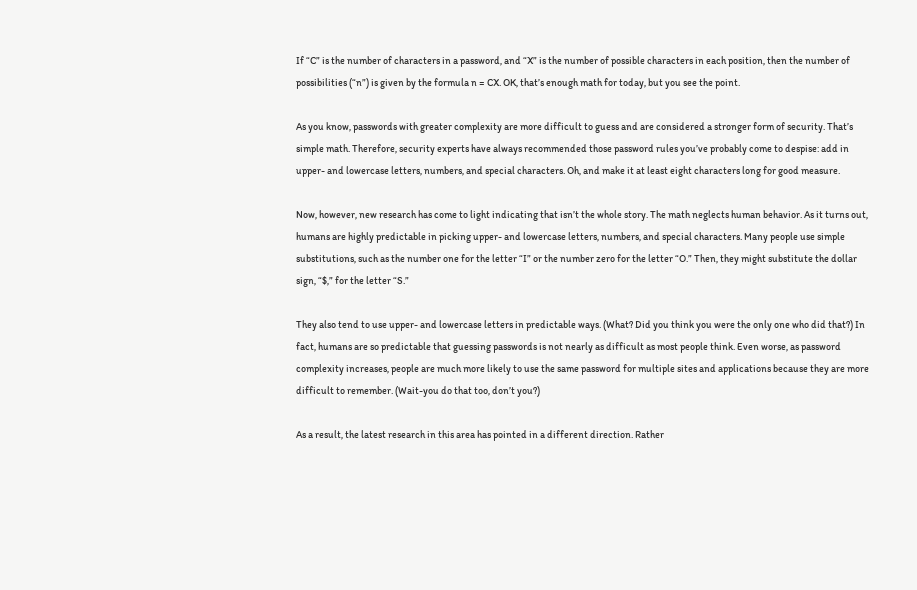If “C” is the number of characters in a password, and “X” is the number of possible characters in each position, then the number of possibilities (“n”) is given by the formula n = CX. OK, that’s enough math for today, but you see the point.

As you know, passwords with greater complexity are more difficult to guess and are considered a stronger form of security. That’s simple math. Therefore, security experts have always recommended those password rules you’ve probably come to despise: add in upper- and lowercase letters, numbers, and special characters. Oh, and make it at least eight characters long for good measure.

Now, however, new research has come to light indicating that isn’t the whole story. The math neglects human behavior. As it turns out, humans are highly predictable in picking upper- and lowercase letters, numbers, and special characters. Many people use simple substitutions, such as the number one for the letter “I” or the number zero for the letter “O.” Then, they might substitute the dollar sign, “$,” for the letter “S.”

They also tend to use upper- and lowercase letters in predictable ways. (What? Did you think you were the only one who did that?) In fact, humans are so predictable that guessing passwords is not nearly as difficult as most people think. Even worse, as password complexity increases, people are much more likely to use the same password for multiple sites and applications because they are more difficult to remember. (Wait-you do that too, don’t you?)

As a result, the latest research in this area has pointed in a different direction. Rather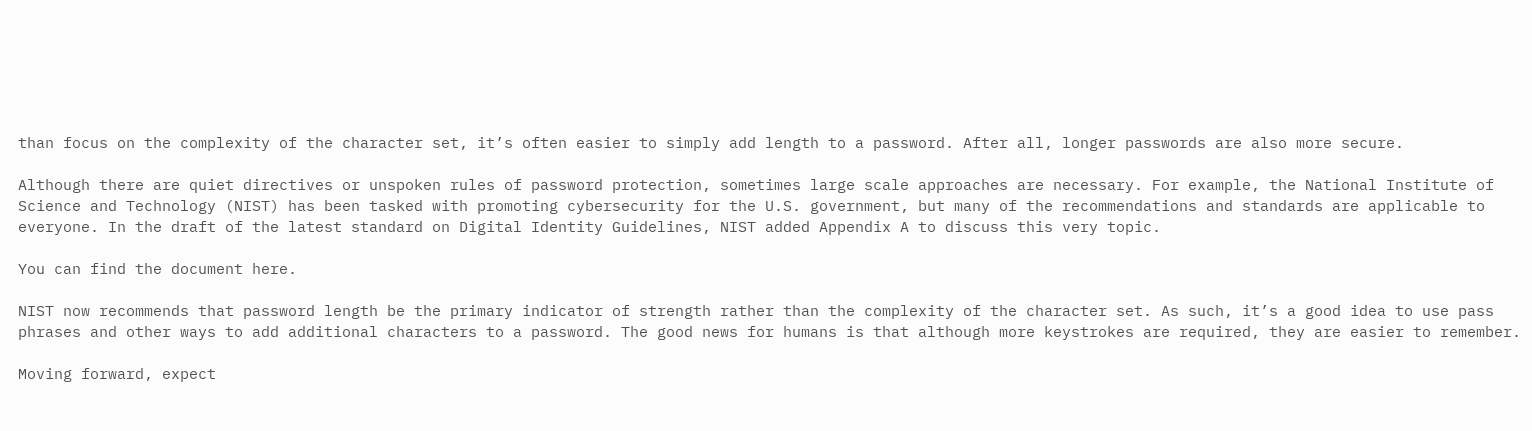than focus on the complexity of the character set, it’s often easier to simply add length to a password. After all, longer passwords are also more secure.

Although there are quiet directives or unspoken rules of password protection, sometimes large scale approaches are necessary. For example, the National Institute of Science and Technology (NIST) has been tasked with promoting cybersecurity for the U.S. government, but many of the recommendations and standards are applicable to everyone. In the draft of the latest standard on Digital Identity Guidelines, NIST added Appendix A to discuss this very topic.

You can find the document here.

NIST now recommends that password length be the primary indicator of strength rather than the complexity of the character set. As such, it’s a good idea to use pass phrases and other ways to add additional characters to a password. The good news for humans is that although more keystrokes are required, they are easier to remember.

Moving forward, expect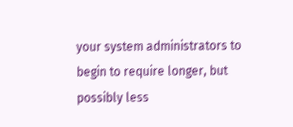your system administrators to begin to require longer, but possibly less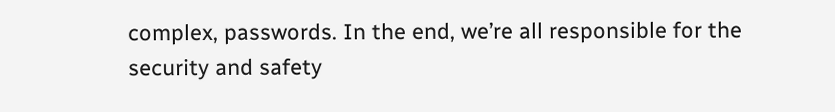complex, passwords. In the end, we’re all responsible for the security and safety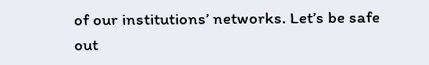of our institutions’ networks. Let’s be safe out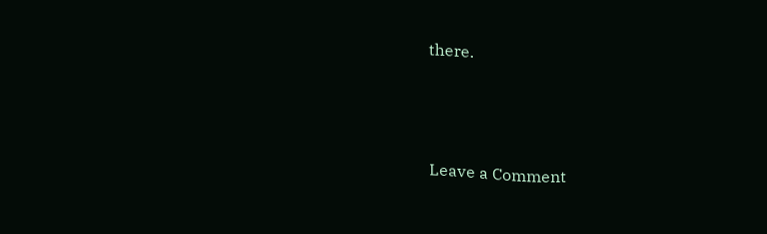there.




Leave a Comment